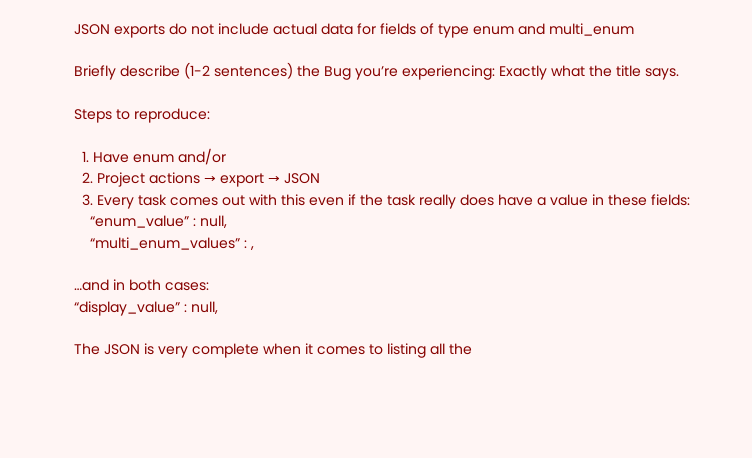JSON exports do not include actual data for fields of type enum and multi_enum

Briefly describe (1-2 sentences) the Bug you’re experiencing: Exactly what the title says.

Steps to reproduce:

  1. Have enum and/or
  2. Project actions → export → JSON
  3. Every task comes out with this even if the task really does have a value in these fields:
    “enum_value” : null,
    “multi_enum_values” : ,

…and in both cases:
“display_value” : null,

The JSON is very complete when it comes to listing all the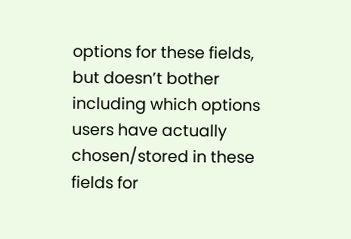options for these fields, but doesn’t bother including which options users have actually chosen/stored in these fields for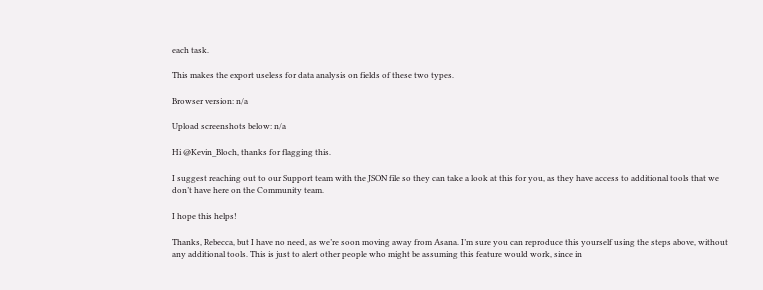each task.

This makes the export useless for data analysis on fields of these two types.

Browser version: n/a

Upload screenshots below: n/a

Hi @Kevin_Bloch, thanks for flagging this.

I suggest reaching out to our Support team with the JSON file so they can take a look at this for you, as they have access to additional tools that we don’t have here on the Community team.

I hope this helps!

Thanks, Rebecca, but I have no need, as we’re soon moving away from Asana. I’m sure you can reproduce this yourself using the steps above, without any additional tools. This is just to alert other people who might be assuming this feature would work, since in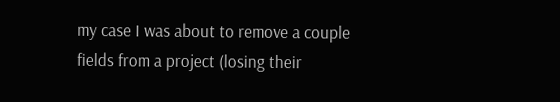my case I was about to remove a couple fields from a project (losing their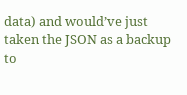data) and would’ve just taken the JSON as a backup to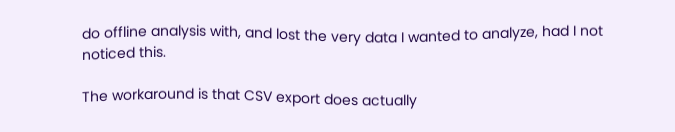do offline analysis with, and lost the very data I wanted to analyze, had I not noticed this.

The workaround is that CSV export does actually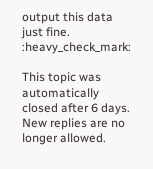output this data just fine. :heavy_check_mark:

This topic was automatically closed after 6 days. New replies are no longer allowed.